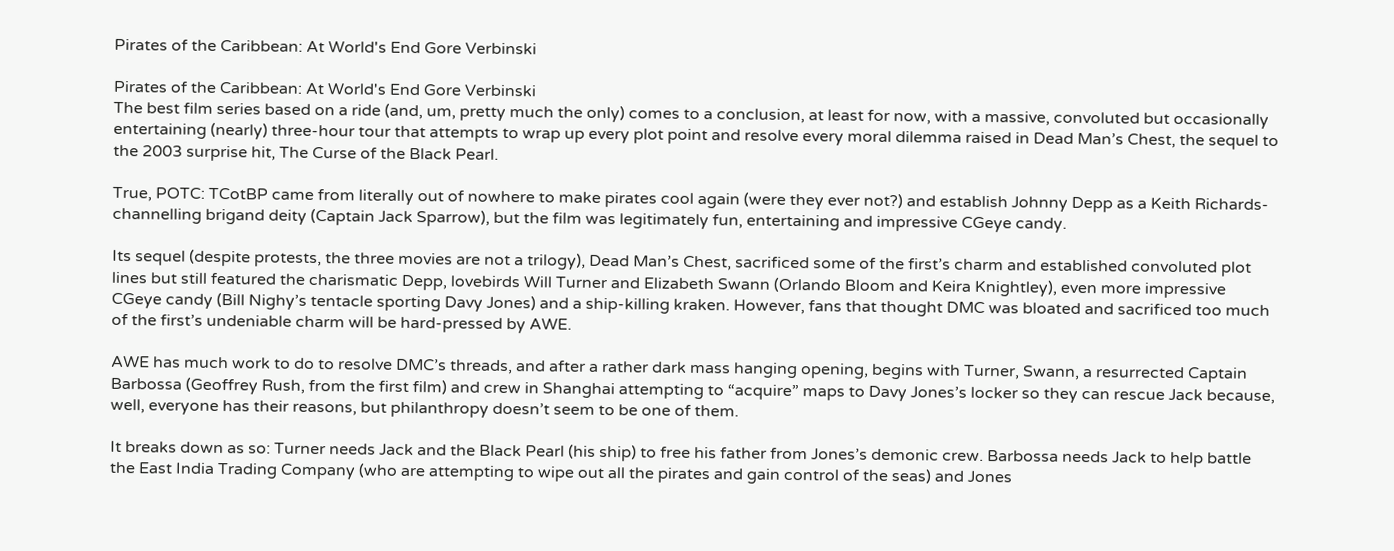Pirates of the Caribbean: At World's End Gore Verbinski

Pirates of the Caribbean: At World's End Gore Verbinski
The best film series based on a ride (and, um, pretty much the only) comes to a conclusion, at least for now, with a massive, convoluted but occasionally entertaining (nearly) three-hour tour that attempts to wrap up every plot point and resolve every moral dilemma raised in Dead Man’s Chest, the sequel to the 2003 surprise hit, The Curse of the Black Pearl.

True, POTC: TCotBP came from literally out of nowhere to make pirates cool again (were they ever not?) and establish Johnny Depp as a Keith Richards-channelling brigand deity (Captain Jack Sparrow), but the film was legitimately fun, entertaining and impressive CGeye candy.

Its sequel (despite protests, the three movies are not a trilogy), Dead Man’s Chest, sacrificed some of the first’s charm and established convoluted plot lines but still featured the charismatic Depp, lovebirds Will Turner and Elizabeth Swann (Orlando Bloom and Keira Knightley), even more impressive CGeye candy (Bill Nighy’s tentacle sporting Davy Jones) and a ship-killing kraken. However, fans that thought DMC was bloated and sacrificed too much of the first’s undeniable charm will be hard-pressed by AWE.

AWE has much work to do to resolve DMC’s threads, and after a rather dark mass hanging opening, begins with Turner, Swann, a resurrected Captain Barbossa (Geoffrey Rush, from the first film) and crew in Shanghai attempting to “acquire” maps to Davy Jones’s locker so they can rescue Jack because, well, everyone has their reasons, but philanthropy doesn’t seem to be one of them.

It breaks down as so: Turner needs Jack and the Black Pearl (his ship) to free his father from Jones’s demonic crew. Barbossa needs Jack to help battle the East India Trading Company (who are attempting to wipe out all the pirates and gain control of the seas) and Jones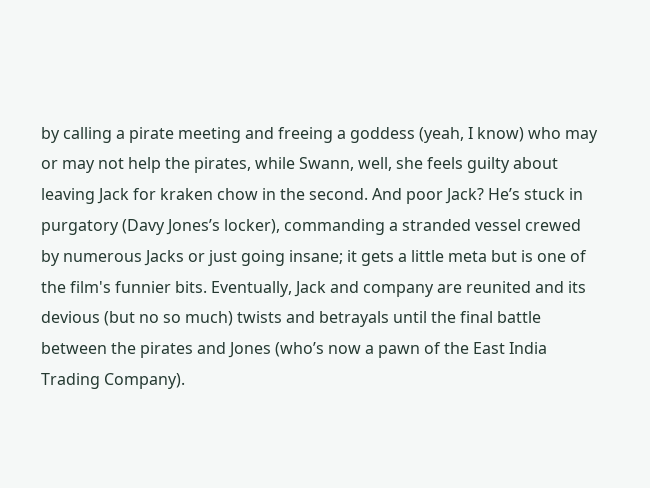by calling a pirate meeting and freeing a goddess (yeah, I know) who may or may not help the pirates, while Swann, well, she feels guilty about leaving Jack for kraken chow in the second. And poor Jack? He’s stuck in purgatory (Davy Jones’s locker), commanding a stranded vessel crewed by numerous Jacks or just going insane; it gets a little meta but is one of the film's funnier bits. Eventually, Jack and company are reunited and its devious (but no so much) twists and betrayals until the final battle between the pirates and Jones (who’s now a pawn of the East India Trading Company).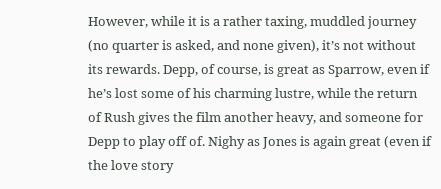However, while it is a rather taxing, muddled journey (no quarter is asked, and none given), it’s not without its rewards. Depp, of course, is great as Sparrow, even if he’s lost some of his charming lustre, while the return of Rush gives the film another heavy, and someone for Depp to play off of. Nighy as Jones is again great (even if the love story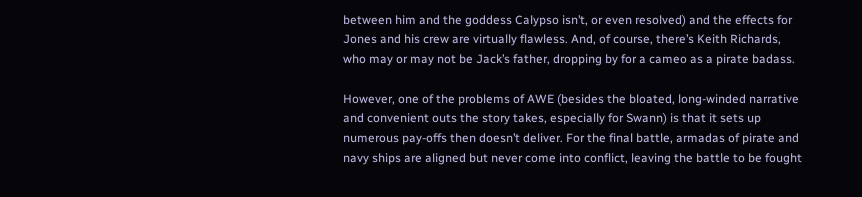between him and the goddess Calypso isn’t, or even resolved) and the effects for Jones and his crew are virtually flawless. And, of course, there’s Keith Richards, who may or may not be Jack’s father, dropping by for a cameo as a pirate badass.

However, one of the problems of AWE (besides the bloated, long-winded narrative and convenient outs the story takes, especially for Swann) is that it sets up numerous pay-offs then doesn’t deliver. For the final battle, armadas of pirate and navy ships are aligned but never come into conflict, leaving the battle to be fought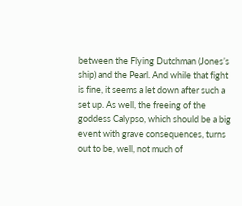between the Flying Dutchman (Jones’s ship) and the Pearl. And while that fight is fine, it seems a let down after such a set up. As well, the freeing of the goddess Calypso, which should be a big event with grave consequences, turns out to be, well, not much of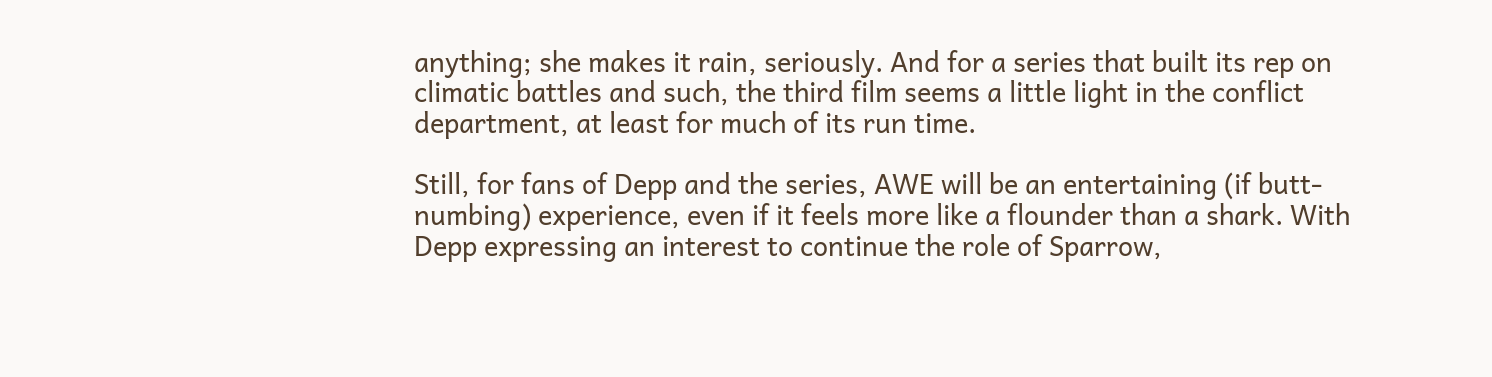anything; she makes it rain, seriously. And for a series that built its rep on climatic battles and such, the third film seems a little light in the conflict department, at least for much of its run time.

Still, for fans of Depp and the series, AWE will be an entertaining (if butt-numbing) experience, even if it feels more like a flounder than a shark. With Depp expressing an interest to continue the role of Sparrow,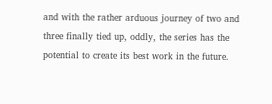and with the rather arduous journey of two and three finally tied up, oddly, the series has the potential to create its best work in the future.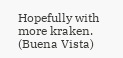Hopefully with more kraken. (Buena Vista)